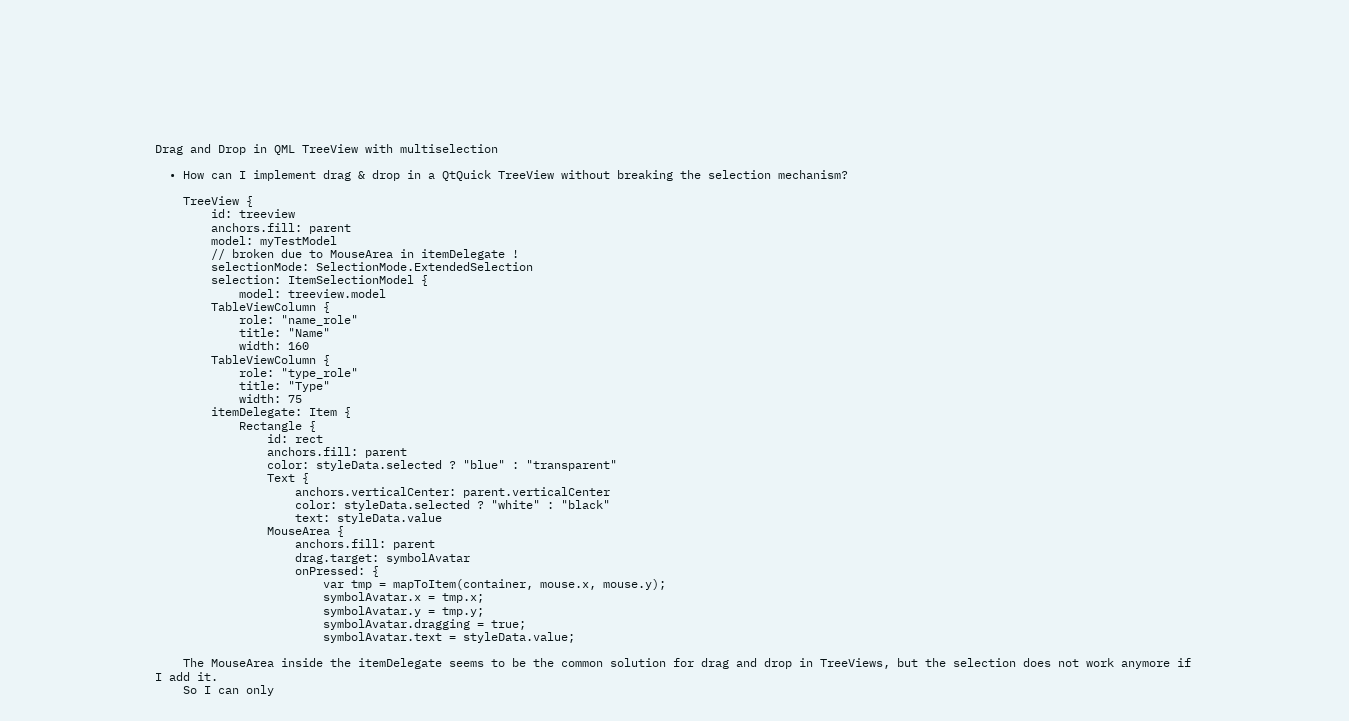Drag and Drop in QML TreeView with multiselection

  • How can I implement drag & drop in a QtQuick TreeView without breaking the selection mechanism?

    TreeView {
        id: treeview
        anchors.fill: parent
        model: myTestModel
        // broken due to MouseArea in itemDelegate !
        selectionMode: SelectionMode.ExtendedSelection
        selection: ItemSelectionModel {
            model: treeview.model
        TableViewColumn {
            role: "name_role"
            title: "Name"
            width: 160
        TableViewColumn {
            role: "type_role"
            title: "Type"
            width: 75
        itemDelegate: Item {
            Rectangle {
                id: rect
                anchors.fill: parent
                color: styleData.selected ? "blue" : "transparent"
                Text {
                    anchors.verticalCenter: parent.verticalCenter
                    color: styleData.selected ? "white" : "black"
                    text: styleData.value
                MouseArea {
                    anchors.fill: parent
                    drag.target: symbolAvatar
                    onPressed: {
                        var tmp = mapToItem(container, mouse.x, mouse.y);
                        symbolAvatar.x = tmp.x;
                        symbolAvatar.y = tmp.y;
                        symbolAvatar.dragging = true;
                        symbolAvatar.text = styleData.value;

    The MouseArea inside the itemDelegate seems to be the common solution for drag and drop in TreeViews, but the selection does not work anymore if I add it.
    So I can only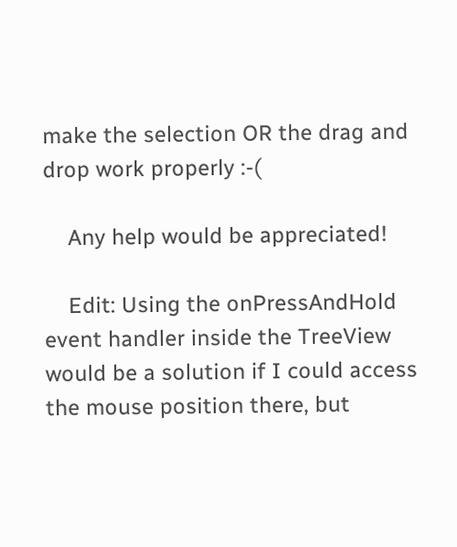make the selection OR the drag and drop work properly :-(

    Any help would be appreciated!

    Edit: Using the onPressAndHold event handler inside the TreeView would be a solution if I could access the mouse position there, but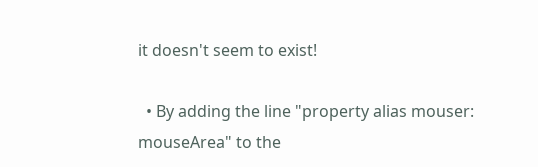it doesn't seem to exist!

  • By adding the line "property alias mouser: mouseArea" to the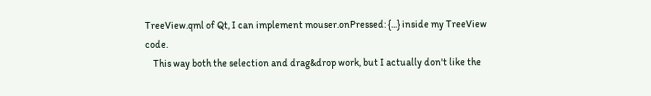TreeView.qml of Qt, I can implement mouser.onPressed: {...} inside my TreeView code.
    This way both the selection and drag&drop work, but I actually don't like the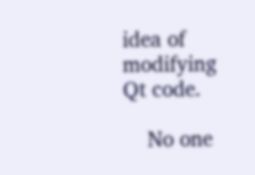idea of modifying Qt code.

    No one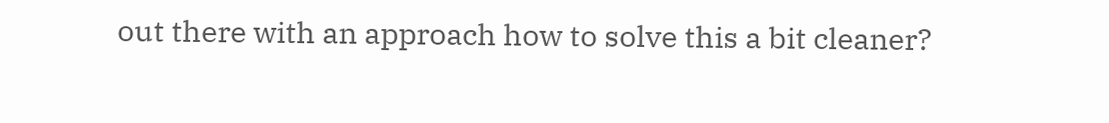out there with an approach how to solve this a bit cleaner?